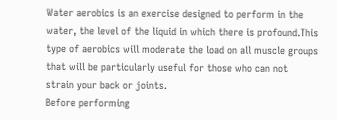Water aerobics is an exercise designed to perform in the water, the level of the liquid in which there is profound.This type of aerobics will moderate the load on all muscle groups that will be particularly useful for those who can not strain your back or joints.
Before performing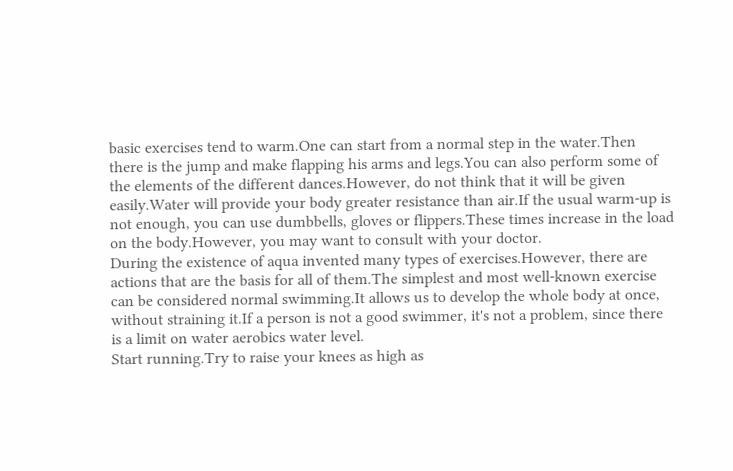basic exercises tend to warm.One can start from a normal step in the water.Then there is the jump and make flapping his arms and legs.You can also perform some of the elements of the different dances.However, do not think that it will be given easily.Water will provide your body greater resistance than air.If the usual warm-up is not enough, you can use dumbbells, gloves or flippers.These times increase in the load on the body.However, you may want to consult with your doctor.
During the existence of aqua invented many types of exercises.However, there are actions that are the basis for all of them.The simplest and most well-known exercise can be considered normal swimming.It allows us to develop the whole body at once, without straining it.If a person is not a good swimmer, it's not a problem, since there is a limit on water aerobics water level.
Start running.Try to raise your knees as high as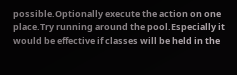possible.Optionally execute the action on one place.Try running around the pool.Especially it would be effective if classes will be held in the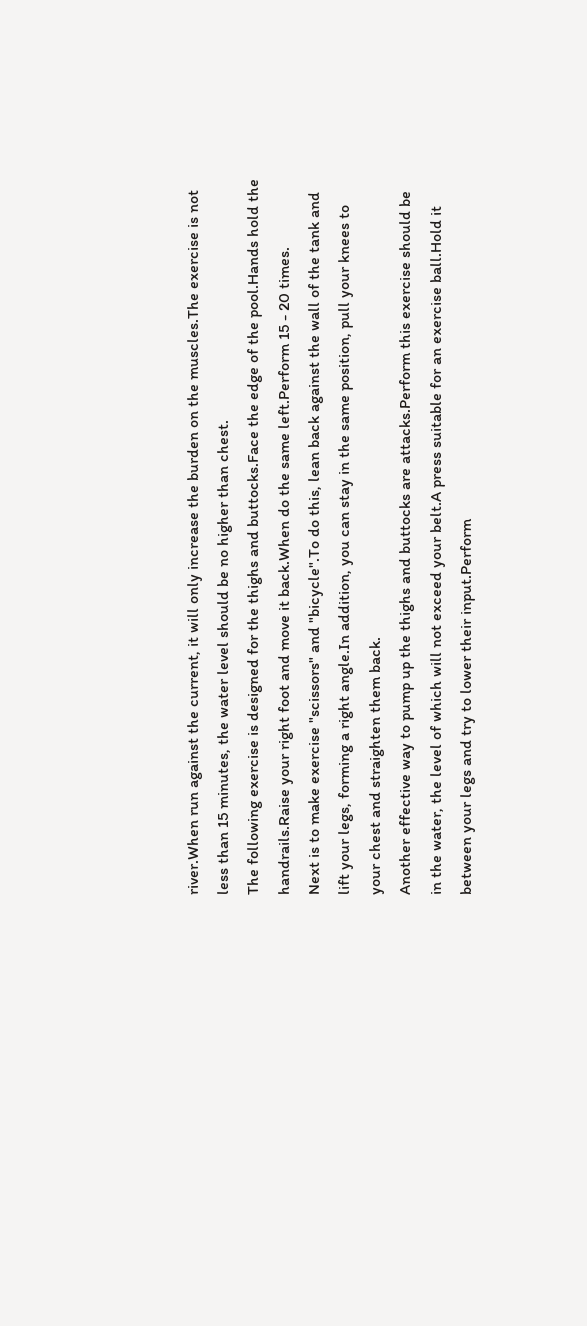river.When run against the current, it will only increase the burden on the muscles.The exercise is not less than 15 minutes, the water level should be no higher than chest.
The following exercise is designed for the thighs and buttocks.Face the edge of the pool.Hands hold the handrails.Raise your right foot and move it back.When do the same left.Perform 15 - 20 times.
Next is to make exercise "scissors" and "bicycle".To do this, lean back against the wall of the tank and lift your legs, forming a right angle.In addition, you can stay in the same position, pull your knees to your chest and straighten them back.
Another effective way to pump up the thighs and buttocks are attacks.Perform this exercise should be in the water, the level of which will not exceed your belt.A press suitable for an exercise ball.Hold it between your legs and try to lower their input.Perform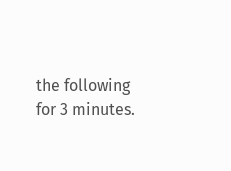the following for 3 minutes.